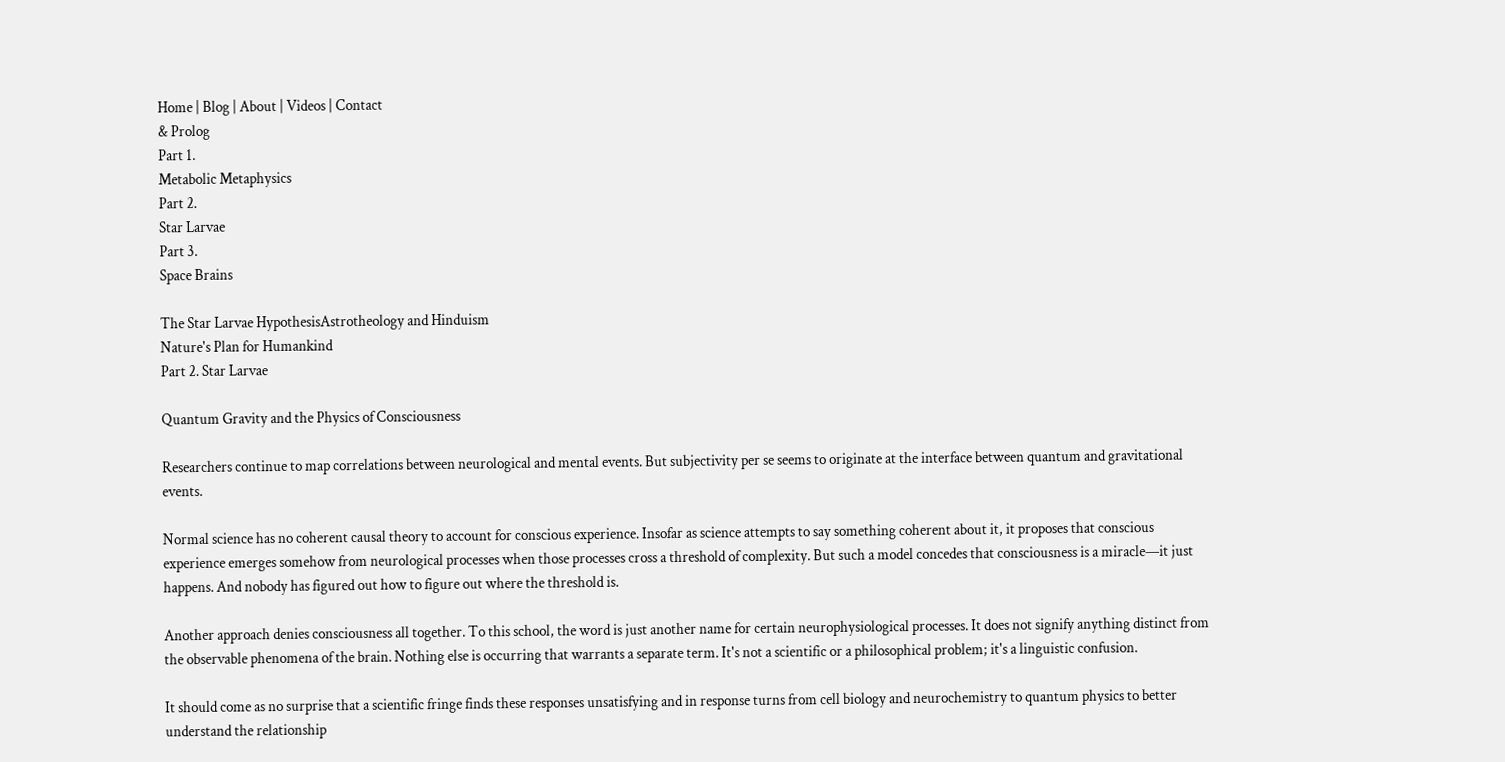Home | Blog | About | Videos | Contact
& Prolog
Part 1.
Metabolic Metaphysics
Part 2.
Star Larvae
Part 3.
Space Brains

The Star Larvae HypothesisAstrotheology and Hinduism
Nature's Plan for Humankind
Part 2. Star Larvae

Quantum Gravity and the Physics of Consciousness

Researchers continue to map correlations between neurological and mental events. But subjectivity per se seems to originate at the interface between quantum and gravitational events.

Normal science has no coherent causal theory to account for conscious experience. Insofar as science attempts to say something coherent about it, it proposes that conscious experience emerges somehow from neurological processes when those processes cross a threshold of complexity. But such a model concedes that consciousness is a miracle—it just happens. And nobody has figured out how to figure out where the threshold is.

Another approach denies consciousness all together. To this school, the word is just another name for certain neurophysiological processes. It does not signify anything distinct from the observable phenomena of the brain. Nothing else is occurring that warrants a separate term. It's not a scientific or a philosophical problem; it's a linguistic confusion.

It should come as no surprise that a scientific fringe finds these responses unsatisfying and in response turns from cell biology and neurochemistry to quantum physics to better understand the relationship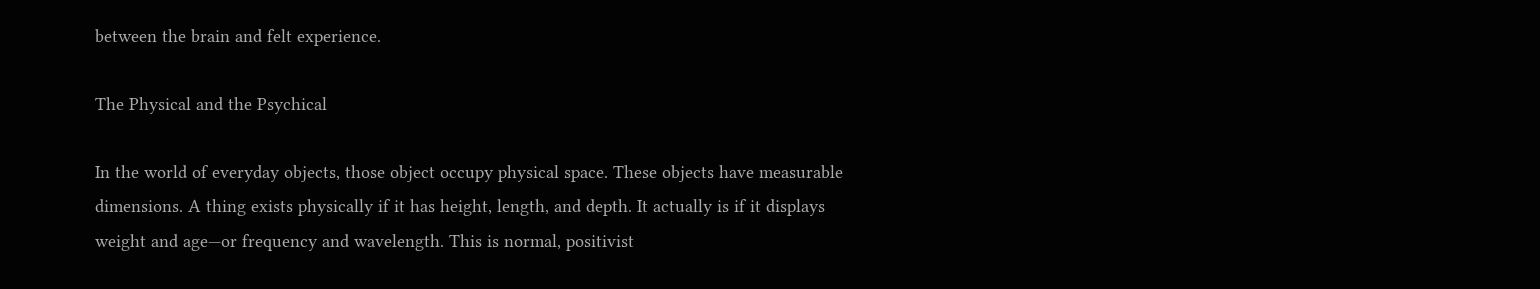between the brain and felt experience.

The Physical and the Psychical

In the world of everyday objects, those object occupy physical space. These objects have measurable dimensions. A thing exists physically if it has height, length, and depth. It actually is if it displays weight and age—or frequency and wavelength. This is normal, positivist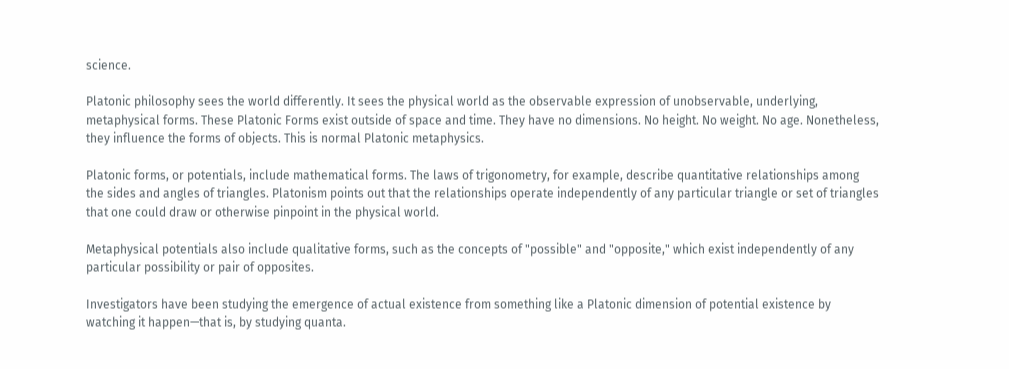science.

Platonic philosophy sees the world differently. It sees the physical world as the observable expression of unobservable, underlying, metaphysical forms. These Platonic Forms exist outside of space and time. They have no dimensions. No height. No weight. No age. Nonetheless, they influence the forms of objects. This is normal Platonic metaphysics.

Platonic forms, or potentials, include mathematical forms. The laws of trigonometry, for example, describe quantitative relationships among the sides and angles of triangles. Platonism points out that the relationships operate independently of any particular triangle or set of triangles that one could draw or otherwise pinpoint in the physical world.

Metaphysical potentials also include qualitative forms, such as the concepts of "possible" and "opposite," which exist independently of any particular possibility or pair of opposites.

Investigators have been studying the emergence of actual existence from something like a Platonic dimension of potential existence by watching it happen—that is, by studying quanta.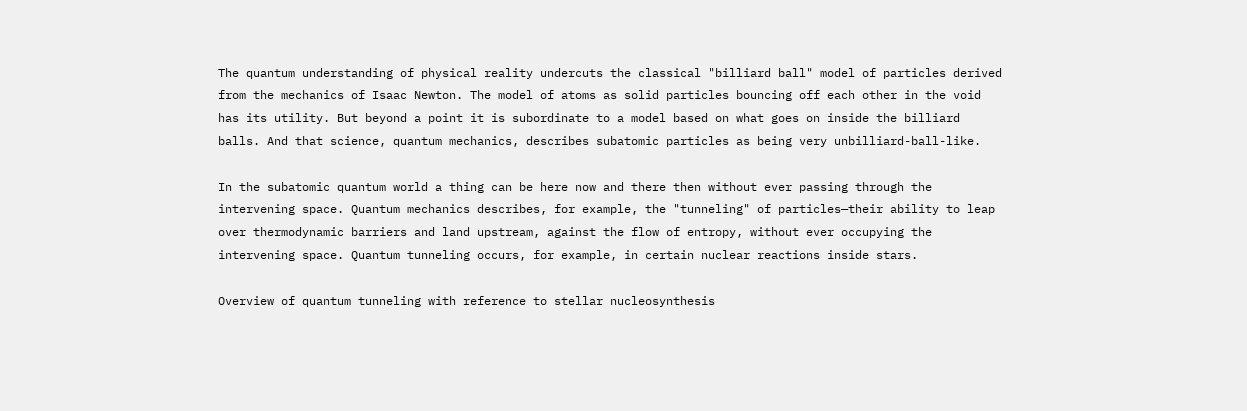The quantum understanding of physical reality undercuts the classical "billiard ball" model of particles derived from the mechanics of Isaac Newton. The model of atoms as solid particles bouncing off each other in the void has its utility. But beyond a point it is subordinate to a model based on what goes on inside the billiard balls. And that science, quantum mechanics, describes subatomic particles as being very unbilliard-ball-like.

In the subatomic quantum world a thing can be here now and there then without ever passing through the intervening space. Quantum mechanics describes, for example, the "tunneling" of particles—their ability to leap over thermodynamic barriers and land upstream, against the flow of entropy, without ever occupying the intervening space. Quantum tunneling occurs, for example, in certain nuclear reactions inside stars.

Overview of quantum tunneling with reference to stellar nucleosynthesis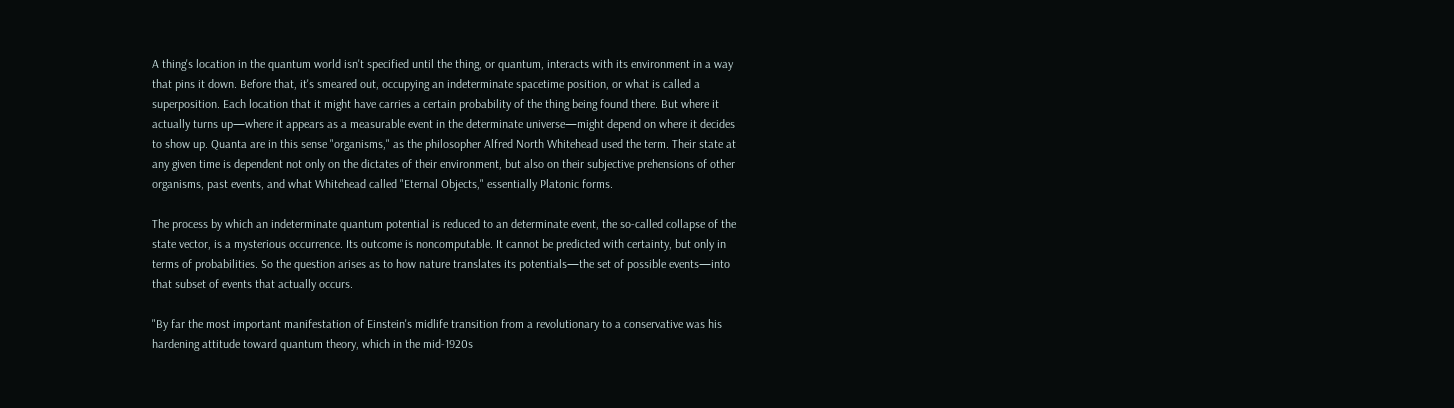A thing's location in the quantum world isn't specified until the thing, or quantum, interacts with its environment in a way that pins it down. Before that, it's smeared out, occupying an indeterminate spacetime position, or what is called a superposition. Each location that it might have carries a certain probability of the thing being found there. But where it actually turns up—where it appears as a measurable event in the determinate universe—might depend on where it decides to show up. Quanta are in this sense "organisms," as the philosopher Alfred North Whitehead used the term. Their state at any given time is dependent not only on the dictates of their environment, but also on their subjective prehensions of other organisms, past events, and what Whitehead called "Eternal Objects," essentially Platonic forms.

The process by which an indeterminate quantum potential is reduced to an determinate event, the so-called collapse of the state vector, is a mysterious occurrence. Its outcome is noncomputable. It cannot be predicted with certainty, but only in terms of probabilities. So the question arises as to how nature translates its potentials—the set of possible events—into that subset of events that actually occurs.

"By far the most important manifestation of Einstein's midlife transition from a revolutionary to a conservative was his hardening attitude toward quantum theory, which in the mid-1920s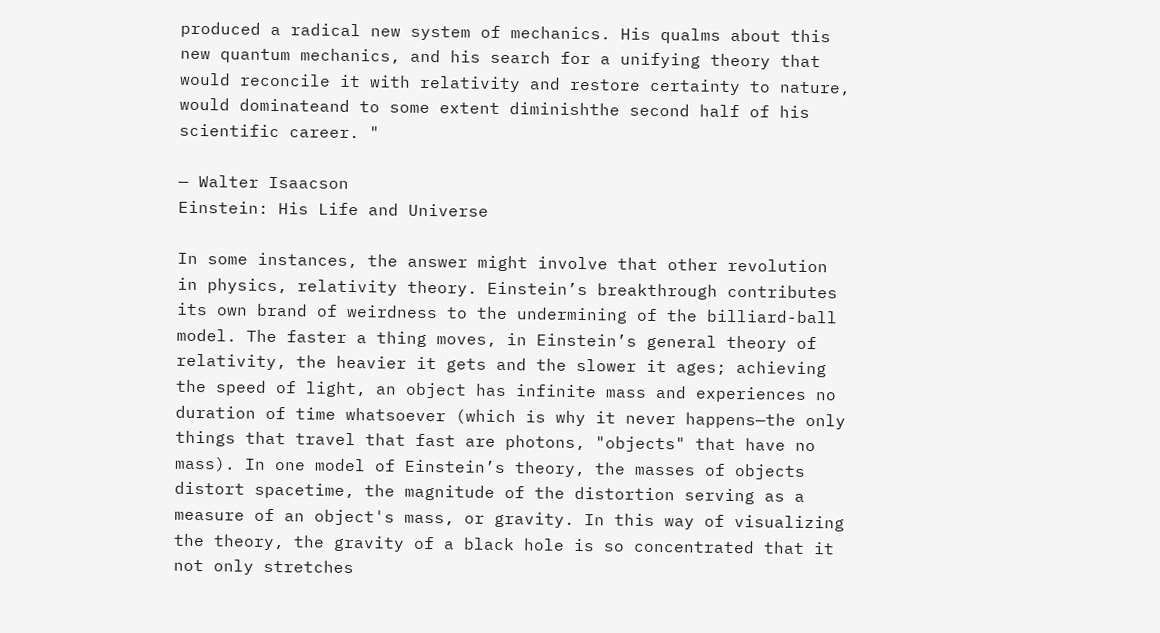produced a radical new system of mechanics. His qualms about this new quantum mechanics, and his search for a unifying theory that would reconcile it with relativity and restore certainty to nature, would dominateand to some extent diminishthe second half of his scientific career. "

— Walter Isaacson
Einstein: His Life and Universe

In some instances, the answer might involve that other revolution in physics, relativity theory. Einstein’s breakthrough contributes its own brand of weirdness to the undermining of the billiard-ball model. The faster a thing moves, in Einstein’s general theory of relativity, the heavier it gets and the slower it ages; achieving the speed of light, an object has infinite mass and experiences no duration of time whatsoever (which is why it never happens—the only things that travel that fast are photons, "objects" that have no mass). In one model of Einstein’s theory, the masses of objects distort spacetime, the magnitude of the distortion serving as a measure of an object's mass, or gravity. In this way of visualizing the theory, the gravity of a black hole is so concentrated that it not only stretches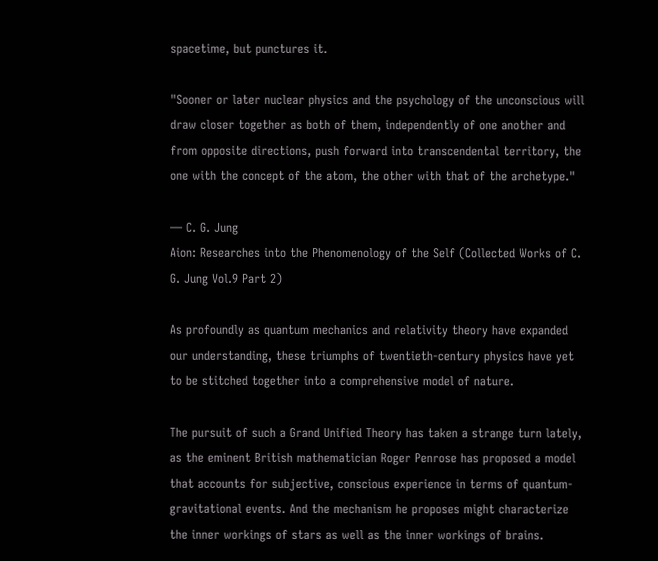spacetime, but punctures it.

"Sooner or later nuclear physics and the psychology of the unconscious will draw closer together as both of them, independently of one another and from opposite directions, push forward into transcendental territory, the one with the concept of the atom, the other with that of the archetype."

— C. G. Jung
Aion: Researches into the Phenomenology of the Self (Collected Works of C. G. Jung Vol.9 Part 2)

As profoundly as quantum mechanics and relativity theory have expanded our understanding, these triumphs of twentieth-century physics have yet to be stitched together into a comprehensive model of nature.

The pursuit of such a Grand Unified Theory has taken a strange turn lately, as the eminent British mathematician Roger Penrose has proposed a model that accounts for subjective, conscious experience in terms of quantum-gravitational events. And the mechanism he proposes might characterize the inner workings of stars as well as the inner workings of brains.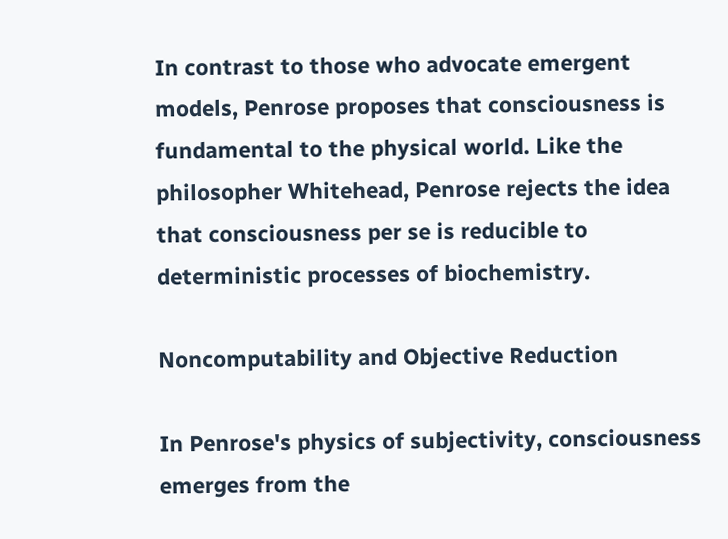In contrast to those who advocate emergent models, Penrose proposes that consciousness is fundamental to the physical world. Like the philosopher Whitehead, Penrose rejects the idea that consciousness per se is reducible to deterministic processes of biochemistry.

Noncomputability and Objective Reduction

In Penrose's physics of subjectivity, consciousness emerges from the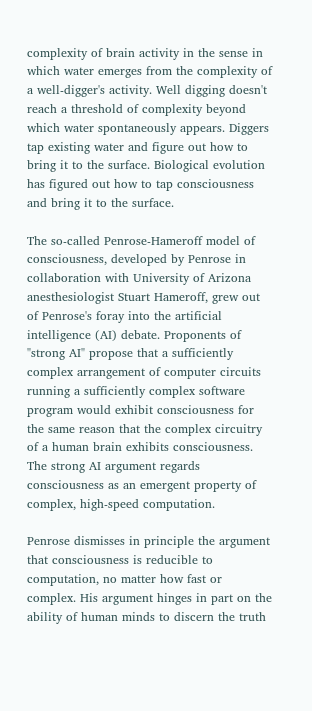complexity of brain activity in the sense in which water emerges from the complexity of a well-digger's activity. Well digging doesn't reach a threshold of complexity beyond which water spontaneously appears. Diggers tap existing water and figure out how to bring it to the surface. Biological evolution has figured out how to tap consciousness and bring it to the surface.

The so-called Penrose-Hameroff model of consciousness, developed by Penrose in collaboration with University of Arizona anesthesiologist Stuart Hameroff, grew out of Penrose's foray into the artificial intelligence (AI) debate. Proponents of "strong AI" propose that a sufficiently complex arrangement of computer circuits running a sufficiently complex software program would exhibit consciousness for the same reason that the complex circuitry of a human brain exhibits consciousness. The strong AI argument regards consciousness as an emergent property of complex, high-speed computation.

Penrose dismisses in principle the argument that consciousness is reducible to computation, no matter how fast or complex. His argument hinges in part on the ability of human minds to discern the truth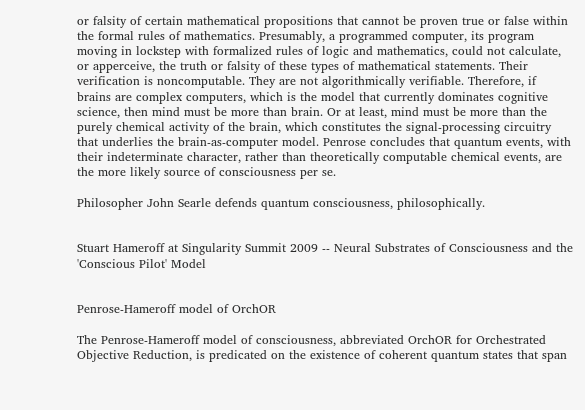or falsity of certain mathematical propositions that cannot be proven true or false within the formal rules of mathematics. Presumably, a programmed computer, its program moving in lockstep with formalized rules of logic and mathematics, could not calculate, or apperceive, the truth or falsity of these types of mathematical statements. Their verification is noncomputable. They are not algorithmically verifiable. Therefore, if brains are complex computers, which is the model that currently dominates cognitive science, then mind must be more than brain. Or at least, mind must be more than the purely chemical activity of the brain, which constitutes the signal-processing circuitry that underlies the brain-as-computer model. Penrose concludes that quantum events, with their indeterminate character, rather than theoretically computable chemical events, are the more likely source of consciousness per se.

Philosopher John Searle defends quantum consciousness, philosophically.


Stuart Hameroff at Singularity Summit 2009 -- Neural Substrates of Consciousness and the 'Conscious Pilot' Model


Penrose-Hameroff model of OrchOR

The Penrose-Hameroff model of consciousness, abbreviated OrchOR for Orchestrated Objective Reduction, is predicated on the existence of coherent quantum states that span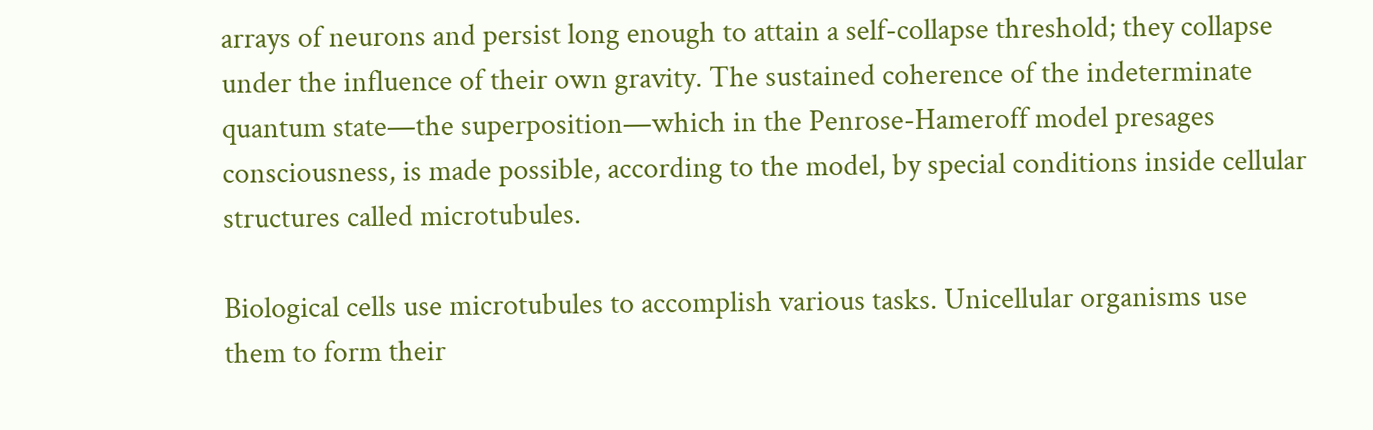arrays of neurons and persist long enough to attain a self-collapse threshold; they collapse under the influence of their own gravity. The sustained coherence of the indeterminate quantum state—the superposition—which in the Penrose-Hameroff model presages consciousness, is made possible, according to the model, by special conditions inside cellular structures called microtubules.

Biological cells use microtubules to accomplish various tasks. Unicellular organisms use them to form their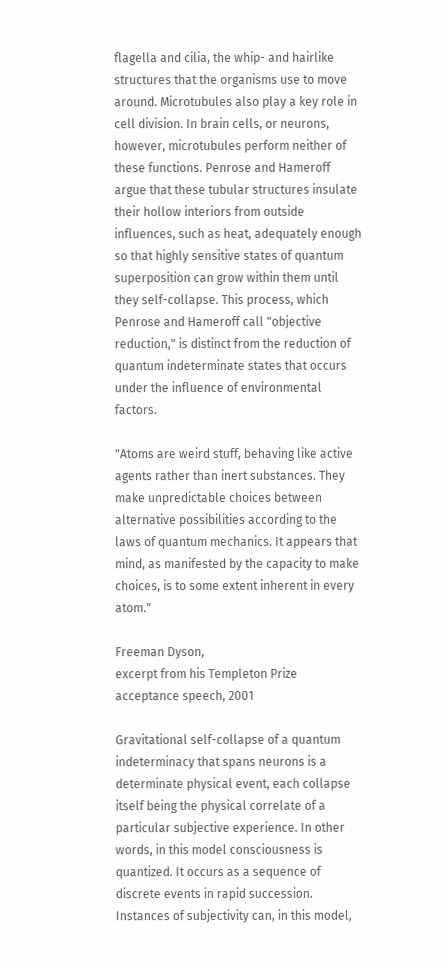flagella and cilia, the whip- and hairlike structures that the organisms use to move around. Microtubules also play a key role in cell division. In brain cells, or neurons, however, microtubules perform neither of these functions. Penrose and Hameroff argue that these tubular structures insulate their hollow interiors from outside influences, such as heat, adequately enough so that highly sensitive states of quantum superposition can grow within them until they self-collapse. This process, which Penrose and Hameroff call "objective reduction," is distinct from the reduction of quantum indeterminate states that occurs under the influence of environmental factors.

"Atoms are weird stuff, behaving like active agents rather than inert substances. They make unpredictable choices between alternative possibilities according to the laws of quantum mechanics. It appears that mind, as manifested by the capacity to make choices, is to some extent inherent in every atom."

Freeman Dyson,
excerpt from his Templeton Prize acceptance speech, 2001

Gravitational self-collapse of a quantum indeterminacy that spans neurons is a determinate physical event, each collapse itself being the physical correlate of a particular subjective experience. In other words, in this model consciousness is quantized. It occurs as a sequence of discrete events in rapid succession. Instances of subjectivity can, in this model,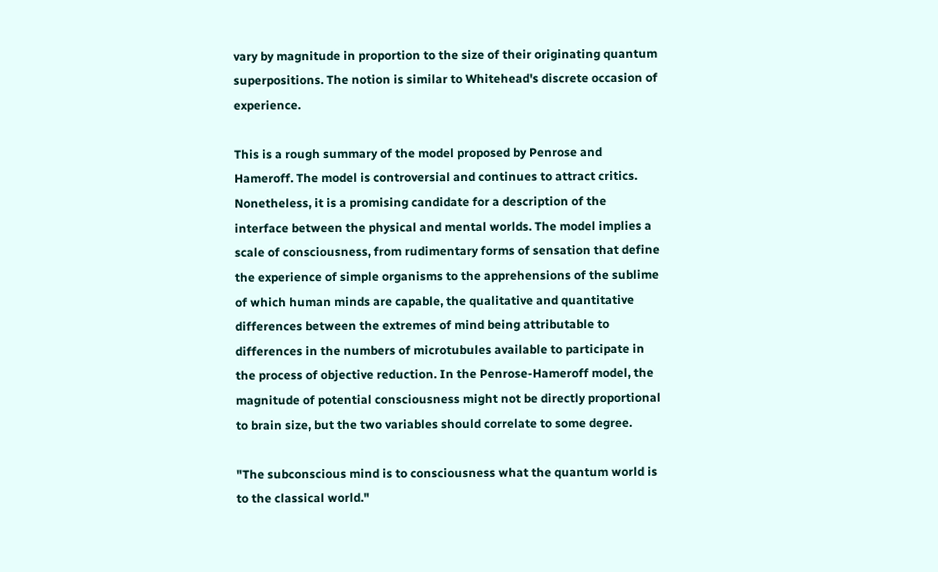vary by magnitude in proportion to the size of their originating quantum superpositions. The notion is similar to Whitehead's discrete occasion of experience.

This is a rough summary of the model proposed by Penrose and Hameroff. The model is controversial and continues to attract critics. Nonetheless, it is a promising candidate for a description of the interface between the physical and mental worlds. The model implies a scale of consciousness, from rudimentary forms of sensation that define the experience of simple organisms to the apprehensions of the sublime of which human minds are capable, the qualitative and quantitative differences between the extremes of mind being attributable to differences in the numbers of microtubules available to participate in the process of objective reduction. In the Penrose-Hameroff model, the magnitude of potential consciousness might not be directly proportional to brain size, but the two variables should correlate to some degree.

"The subconscious mind is to consciousness what the quantum world is to the classical world."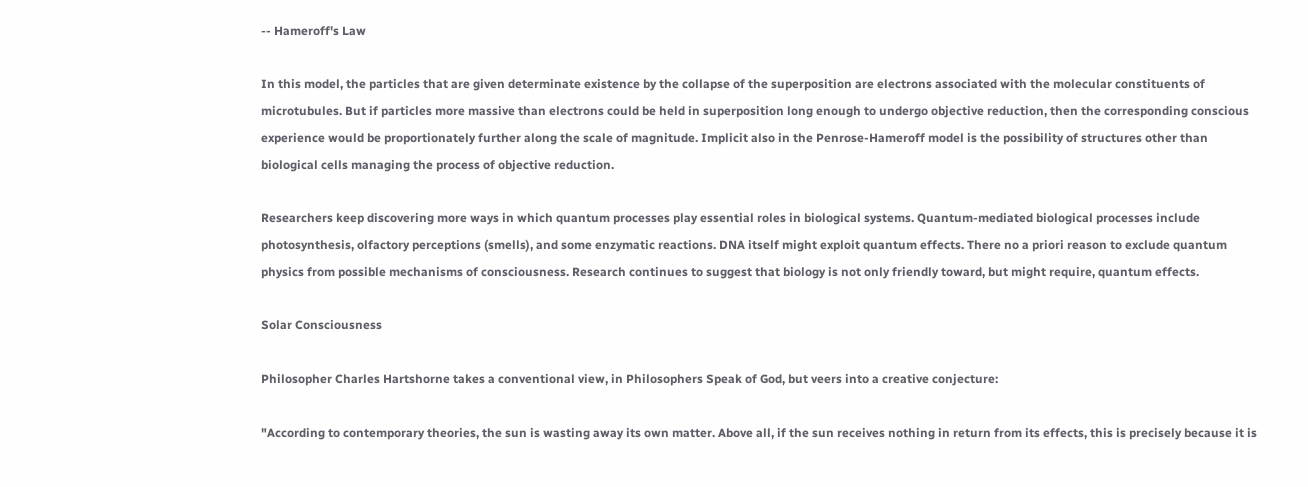-- Hameroff's Law

In this model, the particles that are given determinate existence by the collapse of the superposition are electrons associated with the molecular constituents of microtubules. But if particles more massive than electrons could be held in superposition long enough to undergo objective reduction, then the corresponding conscious experience would be proportionately further along the scale of magnitude. Implicit also in the Penrose-Hameroff model is the possibility of structures other than biological cells managing the process of objective reduction.

Researchers keep discovering more ways in which quantum processes play essential roles in biological systems. Quantum-mediated biological processes include photosynthesis, olfactory perceptions (smells), and some enzymatic reactions. DNA itself might exploit quantum effects. There no a priori reason to exclude quantum physics from possible mechanisms of consciousness. Research continues to suggest that biology is not only friendly toward, but might require, quantum effects.

Solar Consciousness

Philosopher Charles Hartshorne takes a conventional view, in Philosophers Speak of God, but veers into a creative conjecture:

"According to contemporary theories, the sun is wasting away its own matter. Above all, if the sun receives nothing in return from its effects, this is precisely because it is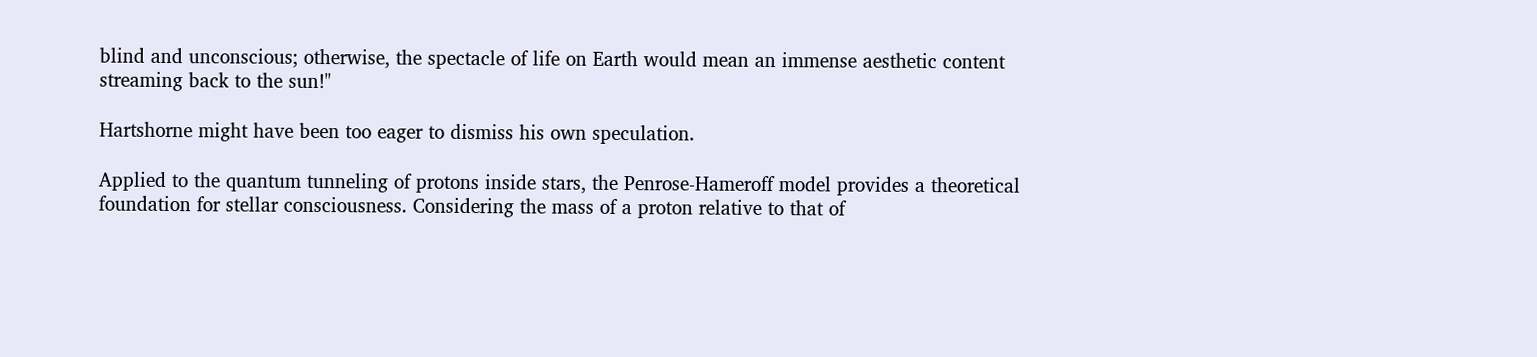blind and unconscious; otherwise, the spectacle of life on Earth would mean an immense aesthetic content streaming back to the sun!"

Hartshorne might have been too eager to dismiss his own speculation.

Applied to the quantum tunneling of protons inside stars, the Penrose-Hameroff model provides a theoretical foundation for stellar consciousness. Considering the mass of a proton relative to that of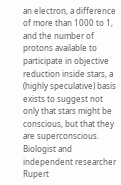an electron, a difference of more than 1000 to 1, and the number of protons available to participate in objective reduction inside stars, a (highly speculative) basis exists to suggest not only that stars might be conscious, but that they are superconscious. Biologist and independent researcher Rupert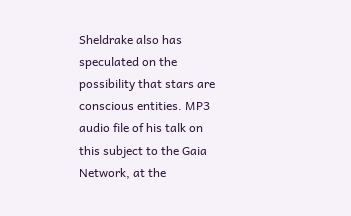Sheldrake also has speculated on the possibility that stars are conscious entities. MP3 audio file of his talk on this subject to the Gaia Network, at the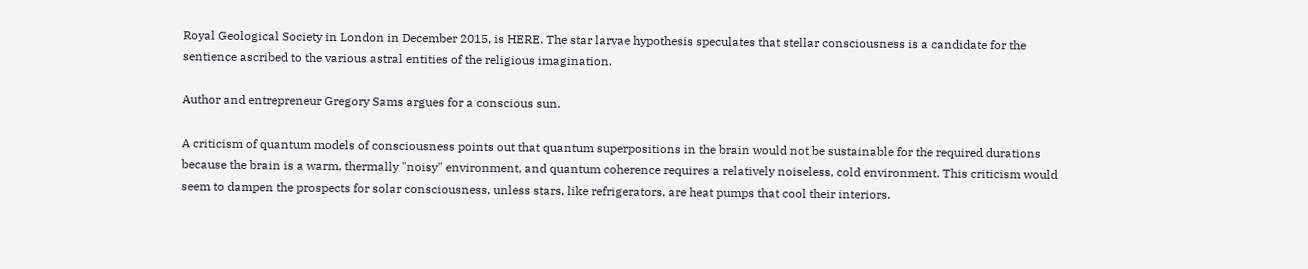Royal Geological Society in London in December 2015, is HERE. The star larvae hypothesis speculates that stellar consciousness is a candidate for the sentience ascribed to the various astral entities of the religious imagination.

Author and entrepreneur Gregory Sams argues for a conscious sun.

A criticism of quantum models of consciousness points out that quantum superpositions in the brain would not be sustainable for the required durations because the brain is a warm, thermally "noisy" environment, and quantum coherence requires a relatively noiseless, cold environment. This criticism would seem to dampen the prospects for solar consciousness, unless stars, like refrigerators, are heat pumps that cool their interiors.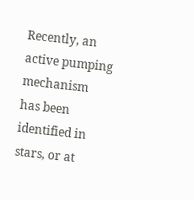Recently, an active pumping mechanism has been identified in stars, or at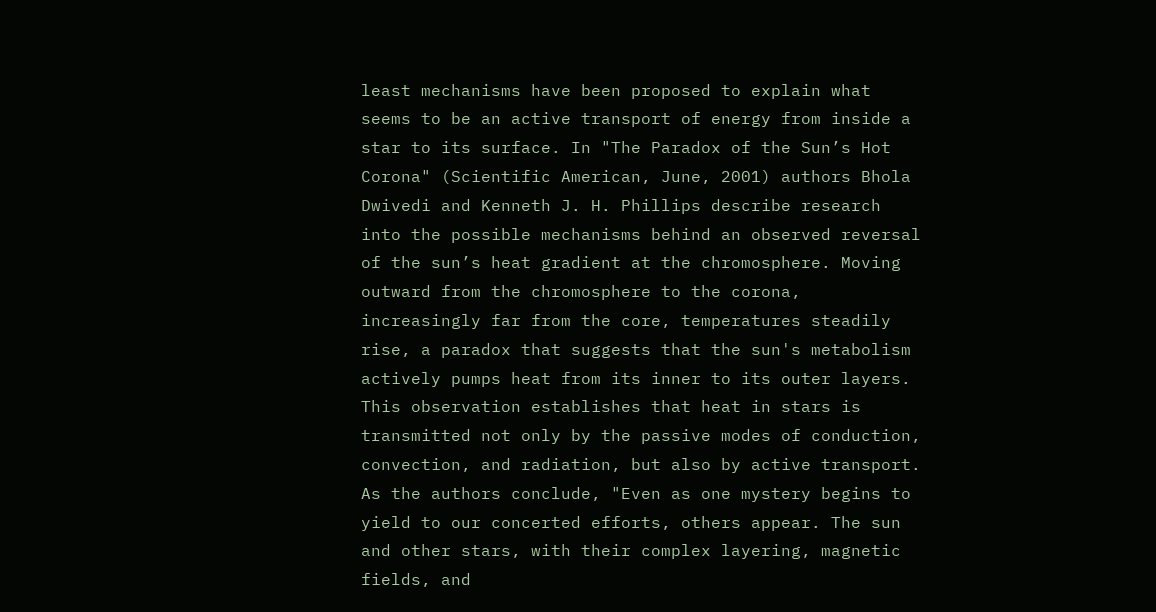least mechanisms have been proposed to explain what seems to be an active transport of energy from inside a star to its surface. In "The Paradox of the Sun’s Hot Corona" (Scientific American, June, 2001) authors Bhola Dwivedi and Kenneth J. H. Phillips describe research into the possible mechanisms behind an observed reversal of the sun’s heat gradient at the chromosphere. Moving outward from the chromosphere to the corona, increasingly far from the core, temperatures steadily rise, a paradox that suggests that the sun's metabolism actively pumps heat from its inner to its outer layers. This observation establishes that heat in stars is transmitted not only by the passive modes of conduction, convection, and radiation, but also by active transport. As the authors conclude, "Even as one mystery begins to yield to our concerted efforts, others appear. The sun and other stars, with their complex layering, magnetic fields, and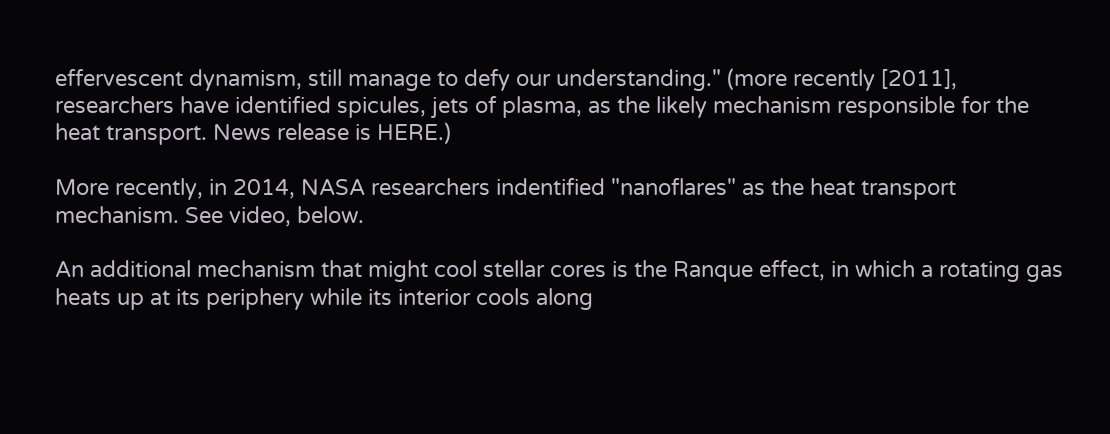effervescent dynamism, still manage to defy our understanding." (more recently [2011], researchers have identified spicules, jets of plasma, as the likely mechanism responsible for the heat transport. News release is HERE.)

More recently, in 2014, NASA researchers indentified "nanoflares" as the heat transport mechanism. See video, below.

An additional mechanism that might cool stellar cores is the Ranque effect, in which a rotating gas heats up at its periphery while its interior cools along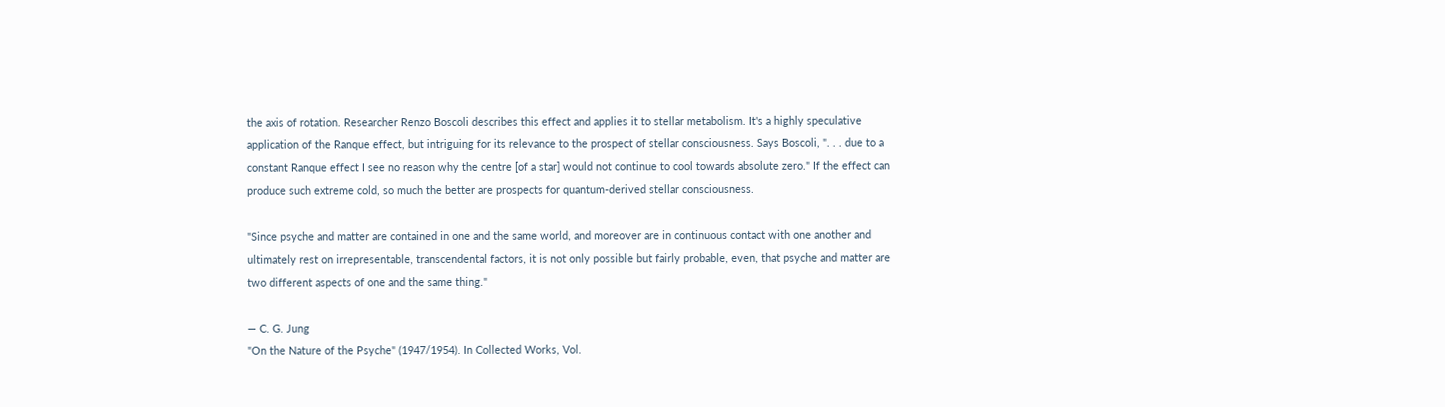the axis of rotation. Researcher Renzo Boscoli describes this effect and applies it to stellar metabolism. It's a highly speculative application of the Ranque effect, but intriguing for its relevance to the prospect of stellar consciousness. Says Boscoli, ". . . due to a constant Ranque effect I see no reason why the centre [of a star] would not continue to cool towards absolute zero." If the effect can produce such extreme cold, so much the better are prospects for quantum-derived stellar consciousness.

"Since psyche and matter are contained in one and the same world, and moreover are in continuous contact with one another and ultimately rest on irrepresentable, transcendental factors, it is not only possible but fairly probable, even, that psyche and matter are two different aspects of one and the same thing."

— C. G. Jung
"On the Nature of the Psyche" (1947/1954). In Collected Works, Vol.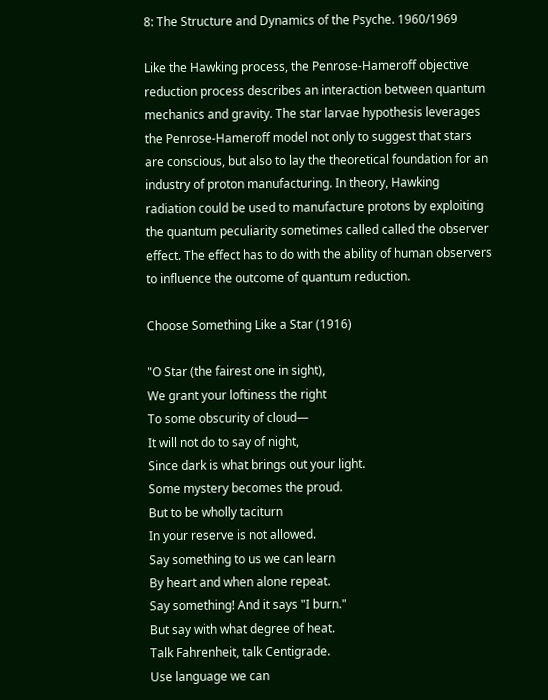8: The Structure and Dynamics of the Psyche. 1960/1969

Like the Hawking process, the Penrose-Hameroff objective reduction process describes an interaction between quantum mechanics and gravity. The star larvae hypothesis leverages the Penrose-Hameroff model not only to suggest that stars are conscious, but also to lay the theoretical foundation for an industry of proton manufacturing. In theory, Hawking radiation could be used to manufacture protons by exploiting the quantum peculiarity sometimes called called the observer effect. The effect has to do with the ability of human observers to influence the outcome of quantum reduction.

Choose Something Like a Star (1916)

"O Star (the fairest one in sight),
We grant your loftiness the right
To some obscurity of cloud—
It will not do to say of night,
Since dark is what brings out your light.
Some mystery becomes the proud.
But to be wholly taciturn
In your reserve is not allowed.
Say something to us we can learn
By heart and when alone repeat.
Say something! And it says "I burn."
But say with what degree of heat.
Talk Fahrenheit, talk Centigrade.
Use language we can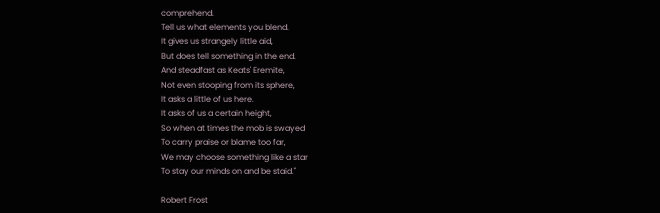comprehend.
Tell us what elements you blend.
It gives us strangely little aid,
But does tell something in the end.
And steadfast as Keats' Eremite,
Not even stooping from its sphere,
It asks a little of us here.
It asks of us a certain height,
So when at times the mob is swayed
To carry praise or blame too far,
We may choose something like a star
To stay our minds on and be staid."

Robert Frost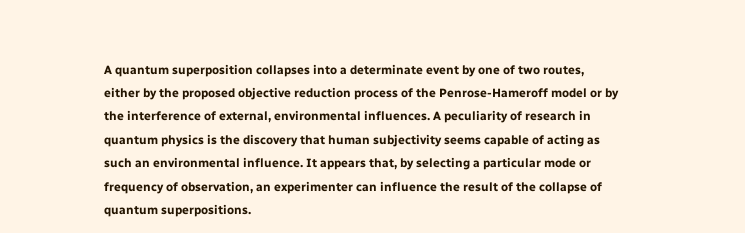A quantum superposition collapses into a determinate event by one of two routes, either by the proposed objective reduction process of the Penrose-Hameroff model or by the interference of external, environmental influences. A peculiarity of research in quantum physics is the discovery that human subjectivity seems capable of acting as such an environmental influence. It appears that, by selecting a particular mode or frequency of observation, an experimenter can influence the result of the collapse of quantum superpositions.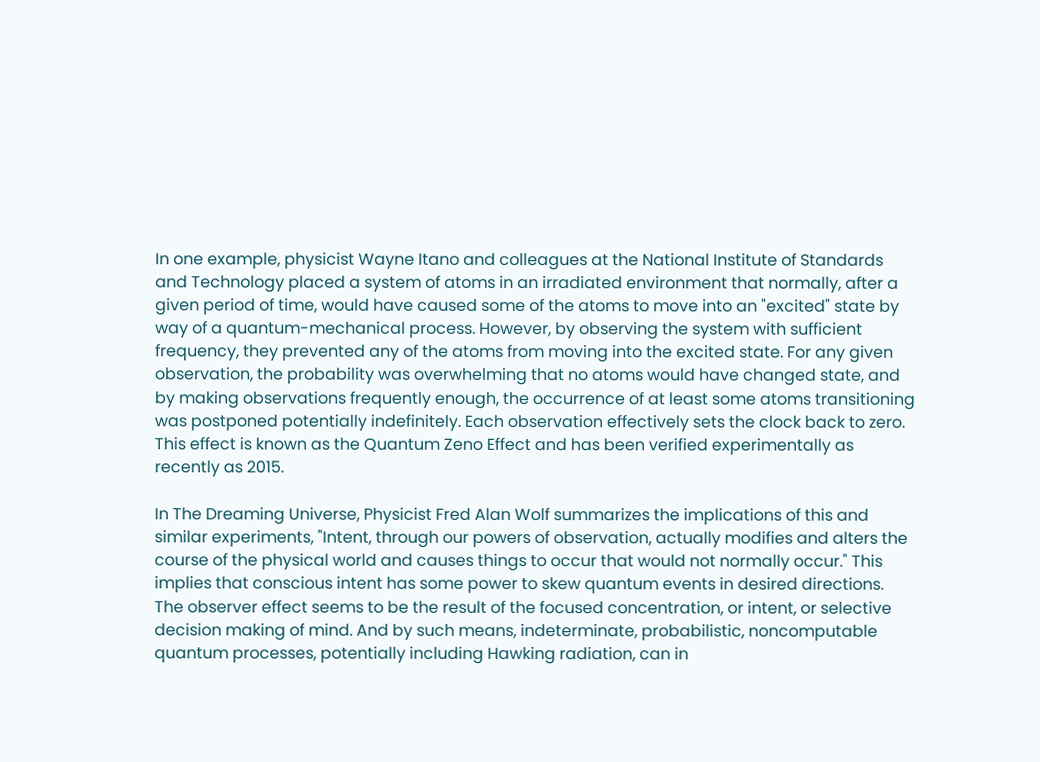In one example, physicist Wayne Itano and colleagues at the National Institute of Standards and Technology placed a system of atoms in an irradiated environment that normally, after a given period of time, would have caused some of the atoms to move into an "excited" state by way of a quantum-mechanical process. However, by observing the system with sufficient frequency, they prevented any of the atoms from moving into the excited state. For any given observation, the probability was overwhelming that no atoms would have changed state, and by making observations frequently enough, the occurrence of at least some atoms transitioning was postponed potentially indefinitely. Each observation effectively sets the clock back to zero. This effect is known as the Quantum Zeno Effect and has been verified experimentally as recently as 2015.

In The Dreaming Universe, Physicist Fred Alan Wolf summarizes the implications of this and similar experiments, "Intent, through our powers of observation, actually modifies and alters the course of the physical world and causes things to occur that would not normally occur." This implies that conscious intent has some power to skew quantum events in desired directions. The observer effect seems to be the result of the focused concentration, or intent, or selective decision making of mind. And by such means, indeterminate, probabilistic, noncomputable quantum processes, potentially including Hawking radiation, can in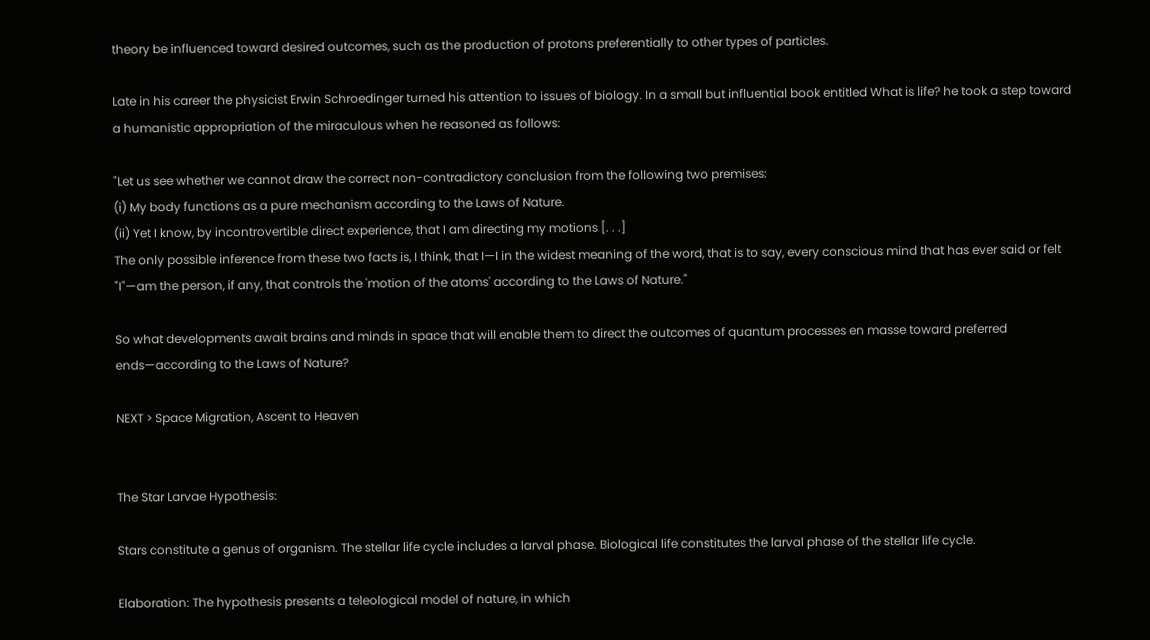theory be influenced toward desired outcomes, such as the production of protons preferentially to other types of particles.

Late in his career the physicist Erwin Schroedinger turned his attention to issues of biology. In a small but influential book entitled What is life? he took a step toward a humanistic appropriation of the miraculous when he reasoned as follows:

"Let us see whether we cannot draw the correct non-contradictory conclusion from the following two premises:
(i) My body functions as a pure mechanism according to the Laws of Nature.
(ii) Yet I know, by incontrovertible direct experience, that I am directing my motions [. . .]
The only possible inference from these two facts is, I think, that I—I in the widest meaning of the word, that is to say, every conscious mind that has ever said or felt "I"—am the person, if any, that controls the 'motion of the atoms' according to the Laws of Nature."

So what developments await brains and minds in space that will enable them to direct the outcomes of quantum processes en masse toward preferred ends—according to the Laws of Nature?

NEXT > Space Migration, Ascent to Heaven


The Star Larvae Hypothesis:

Stars constitute a genus of organism. The stellar life cycle includes a larval phase. Biological life constitutes the larval phase of the stellar life cycle.

Elaboration: The hypothesis presents a teleological model of nature, in which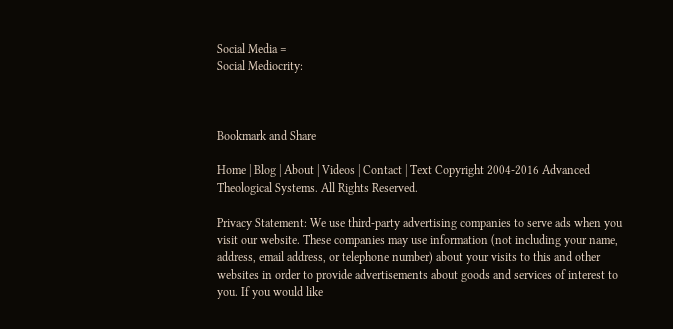Social Media =
Social Mediocrity:



Bookmark and Share

Home | Blog | About | Videos | Contact | Text Copyright 2004-2016 Advanced Theological Systems. All Rights Reserved.

Privacy Statement: We use third-party advertising companies to serve ads when you visit our website. These companies may use information (not including your name, address, email address, or telephone number) about your visits to this and other websites in order to provide advertisements about goods and services of interest to you. If you would like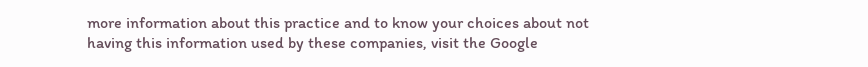more information about this practice and to know your choices about not having this information used by these companies, visit the Google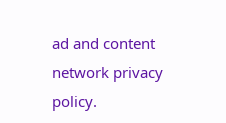ad and content network privacy policy.